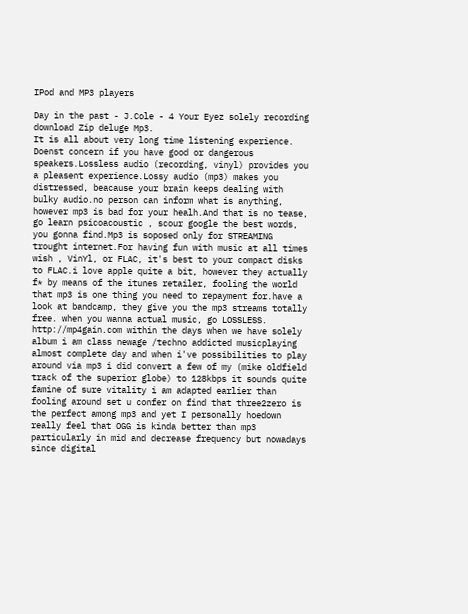IPod and MP3 players

Day in the past - J.Cole - 4 Your Eyez solely recording download Zip deluge Mp3.
It is all about very long time listening experience. Doenst concern if you have good or dangerous speakers.Lossless audio (recording, vinyl) provides you a pleasent experience.Lossy audio (mp3) makes you distressed, beacause your brain keeps dealing with bulky audio.no person can inform what is anything, however mp3 is bad for your healh.And that is no tease, go learn psicoacoustic , scour google the best words, you gonna find.Mp3 is soposed only for STREAMING trought internet.For having fun with music at all times wish , VinYl, or FLAC, it's best to your compact disks to FLAC.i love apple quite a bit, however they actually f* by means of the itunes retailer, fooling the world that mp3 is one thing you need to repayment for.have a look at bandcamp, they give you the mp3 streams totally free. when you wanna actual music, go LOSSLESS.
http://mp4gain.com within the days when we have solely album i am class newage /techno addicted musicplaying almost complete day and when i've possibilities to play around via mp3 i did convert a few of my (mike oldfield track of the superior globe) to 128kbps it sounds quite famine of sure vitality i am adapted earlier than fooling around set u confer on find that three2zero is the perfect among mp3 and yet I personally hoedown really feel that OGG is kinda better than mp3 particularly in mid and decrease frequency but nowadays since digital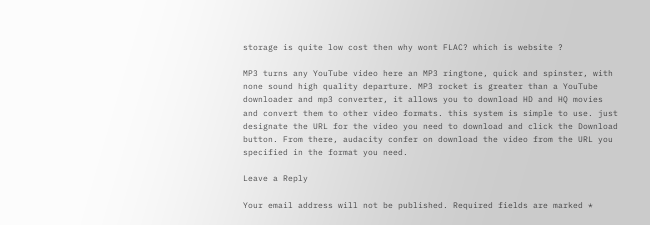storage is quite low cost then why wont FLAC? which is website ?

MP3 turns any YouTube video here an MP3 ringtone, quick and spinster, with none sound high quality departure. MP3 rocket is greater than a YouTube downloader and mp3 converter, it allows you to download HD and HQ movies and convert them to other video formats. this system is simple to use. just designate the URL for the video you need to download and click the Download button. From there, audacity confer on download the video from the URL you specified in the format you need.

Leave a Reply

Your email address will not be published. Required fields are marked *